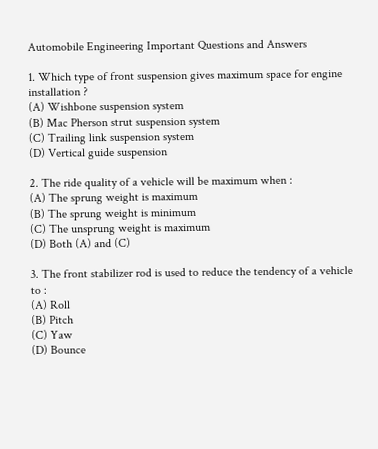Automobile Engineering Important Questions and Answers

1. Which type of front suspension gives maximum space for engine installation ?
(A) Wishbone suspension system
(B) Mac Pherson strut suspension system
(C) Trailing link suspension system
(D) Vertical guide suspension

2. The ride quality of a vehicle will be maximum when :
(A) The sprung weight is maximum
(B) The sprung weight is minimum
(C) The unsprung weight is maximum
(D) Both (A) and (C)

3. The front stabilizer rod is used to reduce the tendency of a vehicle to :
(A) Roll
(B) Pitch
(C) Yaw
(D) Bounce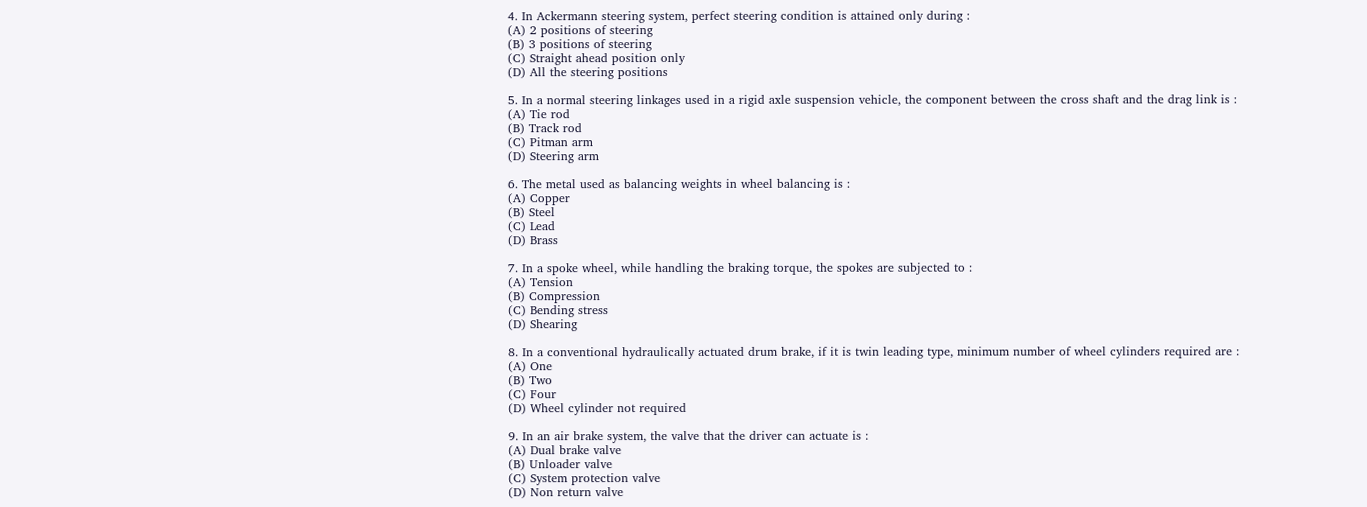4. In Ackermann steering system, perfect steering condition is attained only during :
(A) 2 positions of steering
(B) 3 positions of steering
(C) Straight ahead position only
(D) All the steering positions

5. In a normal steering linkages used in a rigid axle suspension vehicle, the component between the cross shaft and the drag link is :
(A) Tie rod
(B) Track rod
(C) Pitman arm
(D) Steering arm

6. The metal used as balancing weights in wheel balancing is :
(A) Copper
(B) Steel
(C) Lead
(D) Brass

7. In a spoke wheel, while handling the braking torque, the spokes are subjected to :
(A) Tension
(B) Compression
(C) Bending stress
(D) Shearing

8. In a conventional hydraulically actuated drum brake, if it is twin leading type, minimum number of wheel cylinders required are :
(A) One
(B) Two
(C) Four
(D) Wheel cylinder not required

9. In an air brake system, the valve that the driver can actuate is :
(A) Dual brake valve
(B) Unloader valve
(C) System protection valve
(D) Non return valve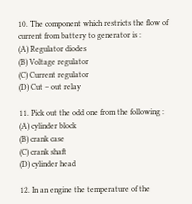10. The component which restricts the flow of current from battery to generator is :
(A) Regulator diodes
(B) Voltage regulator
(C) Current regulator
(D) Cut – out relay

11. Pick out the odd one from the following :
(A) cylinder block
(B) crank case
(C) crank shaft
(D) cylinder head

12. In an engine the temperature of the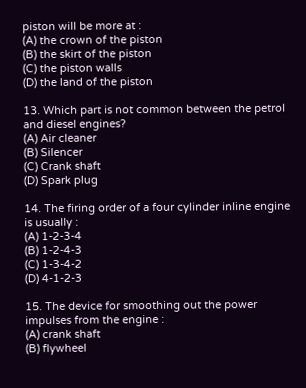piston will be more at :
(A) the crown of the piston
(B) the skirt of the piston
(C) the piston walls
(D) the land of the piston

13. Which part is not common between the petrol and diesel engines?
(A) Air cleaner
(B) Silencer
(C) Crank shaft
(D) Spark plug

14. The firing order of a four cylinder inline engine is usually :
(A) 1-2-3-4
(B) 1-2-4-3
(C) 1-3-4-2
(D) 4-1-2-3

15. The device for smoothing out the power impulses from the engine :
(A) crank shaft
(B) flywheel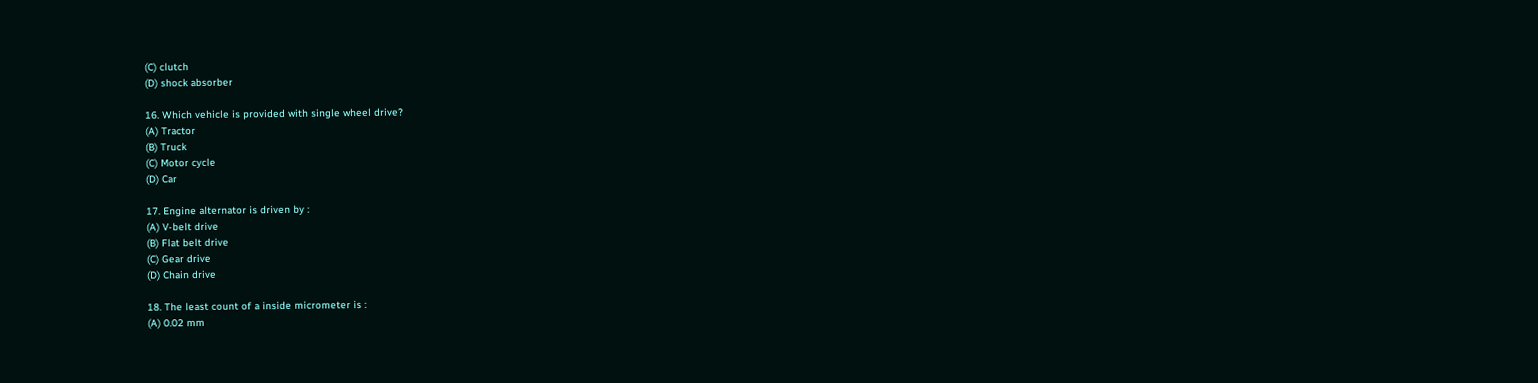(C) clutch
(D) shock absorber

16. Which vehicle is provided with single wheel drive?
(A) Tractor
(B) Truck
(C) Motor cycle
(D) Car

17. Engine alternator is driven by :
(A) V-belt drive
(B) Flat belt drive
(C) Gear drive
(D) Chain drive

18. The least count of a inside micrometer is :
(A) 0.02 mm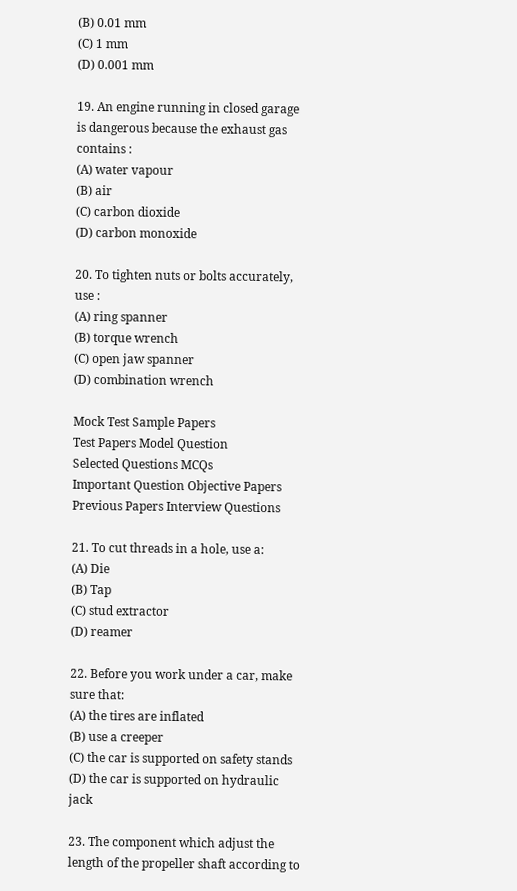(B) 0.01 mm
(C) 1 mm
(D) 0.001 mm

19. An engine running in closed garage is dangerous because the exhaust gas contains :
(A) water vapour
(B) air
(C) carbon dioxide
(D) carbon monoxide

20. To tighten nuts or bolts accurately, use :
(A) ring spanner
(B) torque wrench
(C) open jaw spanner
(D) combination wrench

Mock Test Sample Papers
Test Papers Model Question
Selected Questions MCQs
Important Question Objective Papers
Previous Papers Interview Questions

21. To cut threads in a hole, use a:
(A) Die
(B) Tap
(C) stud extractor
(D) reamer

22. Before you work under a car, make sure that:
(A) the tires are inflated
(B) use a creeper
(C) the car is supported on safety stands
(D) the car is supported on hydraulic jack

23. The component which adjust the length of the propeller shaft according to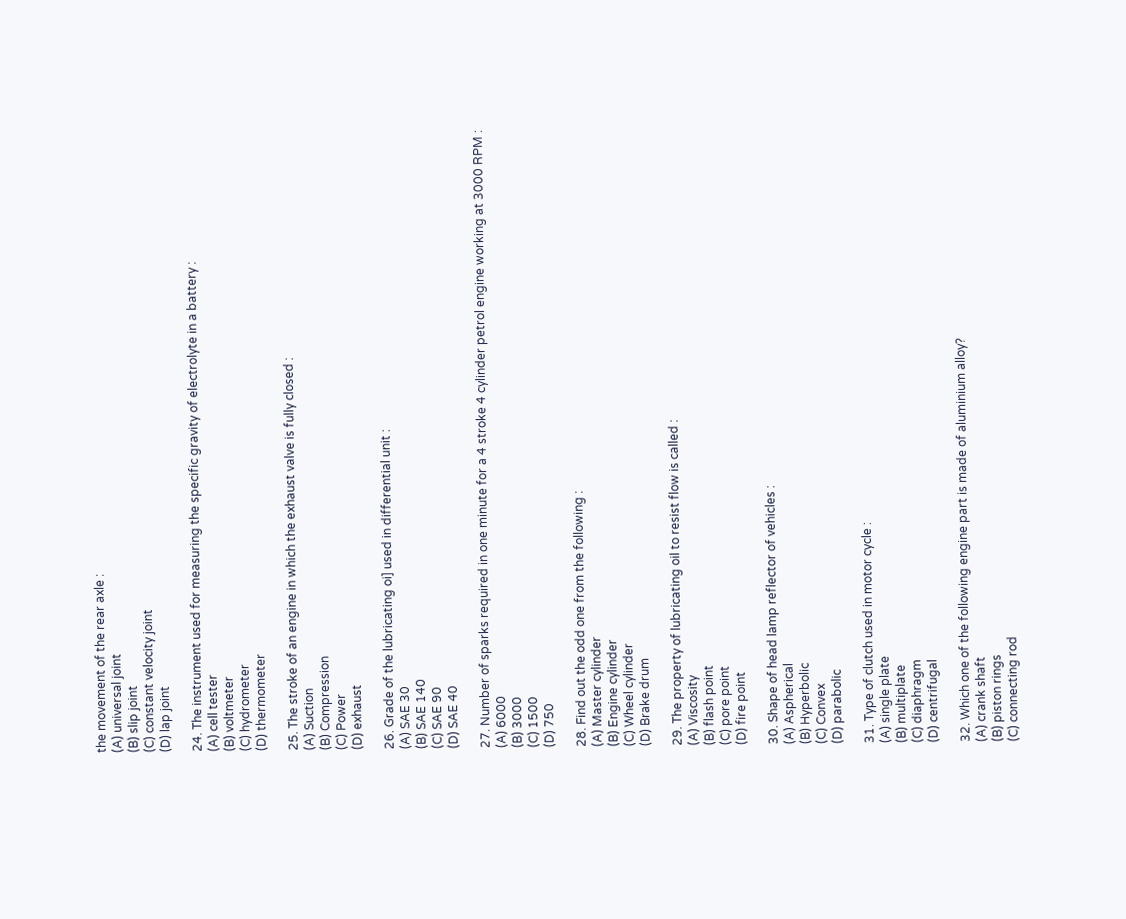the movement of the rear axle :
(A) universal joint
(B) slip joint
(C) constant velocity joint
(D) lap joint

24. The instrument used for measuring the specific gravity of electrolyte in a battery :
(A) cell tester
(B) voltmeter
(C) hydrometer
(D) thermometer

25. The stroke of an engine in which the exhaust valve is fully closed :
(A) Suction
(B) Compression
(C) Power
(D) exhaust

26. Grade of the lubricating oi] used in differential unit :
(A) SAE 30
(B) SAE 140
(C) SAE 90
(D) SAE 40

27. Number of sparks required in one minute for a 4 stroke 4 cylinder petrol engine working at 3000 RPM :
(A) 6000
(B) 3000
(C) 1500
(D) 750

28. Find out the odd one from the following :
(A) Master cylinder
(B) Engine cylinder
(C) Wheel cylinder
(D) Brake drum

29. The property of lubricating oil to resist flow is called :
(A) Viscosity
(B) flash point
(C) pore point
(D) fire point

30. Shape of head lamp reflector of vehicles :
(A) Aspherical
(B) Hyperbolic
(C) Convex
(D) parabolic

31. Type of clutch used in motor cycle :
(A) single plate
(B) multiplate
(C) diaphragm
(D) centrifugal

32. Which one of the following engine part is made of aluminium alloy?
(A) crank shaft
(B) piston rings
(C) connecting rod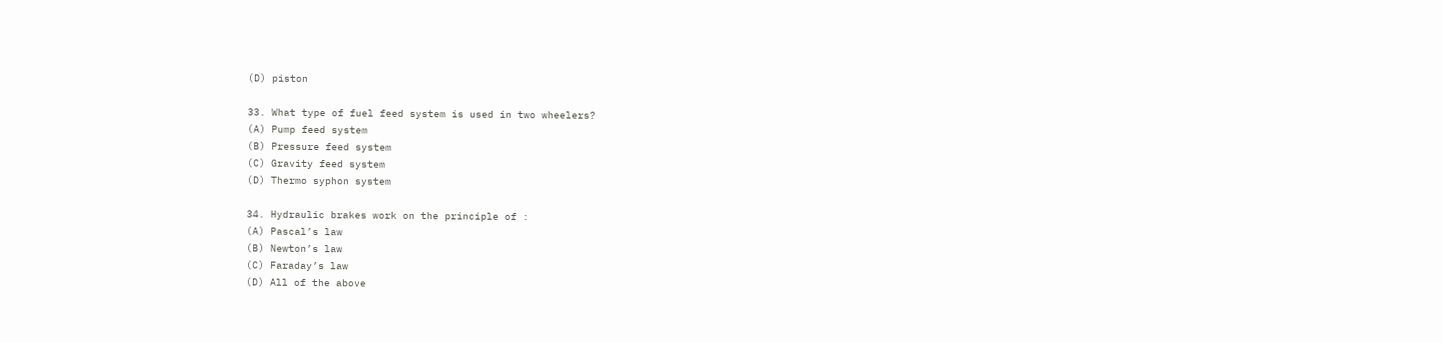(D) piston

33. What type of fuel feed system is used in two wheelers?
(A) Pump feed system
(B) Pressure feed system
(C) Gravity feed system
(D) Thermo syphon system

34. Hydraulic brakes work on the principle of :
(A) Pascal’s law
(B) Newton’s law
(C) Faraday’s law
(D) All of the above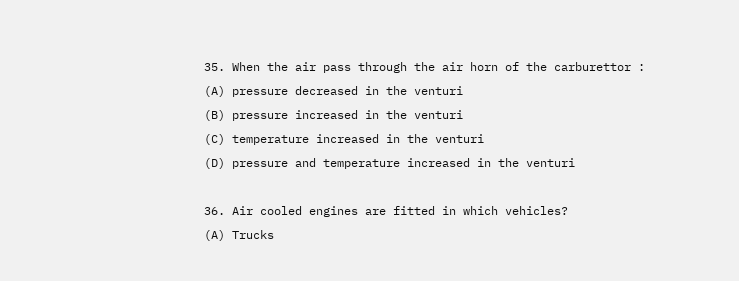35. When the air pass through the air horn of the carburettor :
(A) pressure decreased in the venturi
(B) pressure increased in the venturi
(C) temperature increased in the venturi
(D) pressure and temperature increased in the venturi

36. Air cooled engines are fitted in which vehicles?
(A) Trucks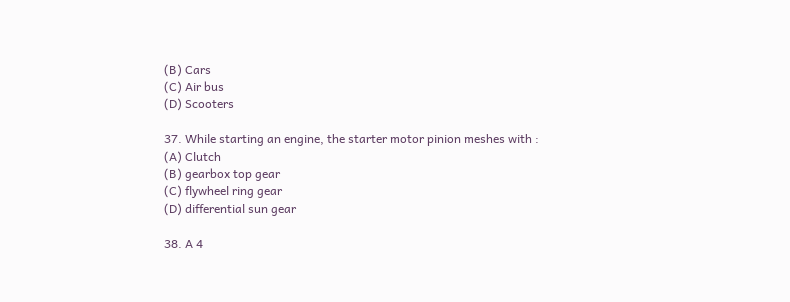(B) Cars
(C) Air bus
(D) Scooters

37. While starting an engine, the starter motor pinion meshes with :
(A) Clutch
(B) gearbox top gear
(C) flywheel ring gear
(D) differential sun gear

38. A 4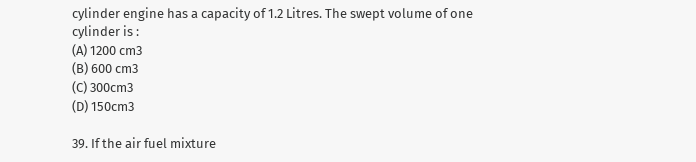cylinder engine has a capacity of 1.2 Litres. The swept volume of one cylinder is :
(A) 1200 cm3
(B) 600 cm3
(C) 300cm3
(D) 150cm3

39. If the air fuel mixture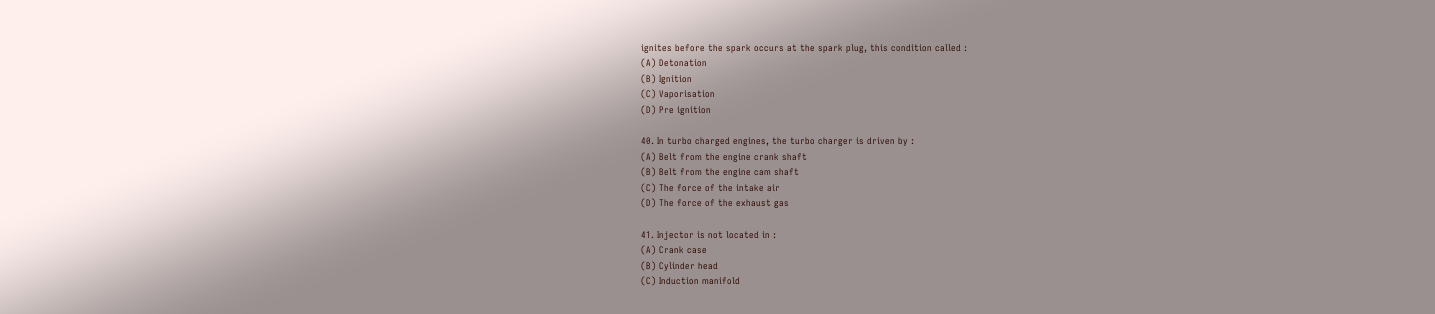ignites before the spark occurs at the spark plug, this condition called :
(A) Detonation
(B) Ignition
(C) Vaporisation
(D) Pre ignition

40. In turbo charged engines, the turbo charger is driven by :
(A) Belt from the engine crank shaft
(B) Belt from the engine cam shaft
(C) The force of the intake air
(D) The force of the exhaust gas

41. Injector is not located in :
(A) Crank case
(B) Cylinder head
(C) Induction manifold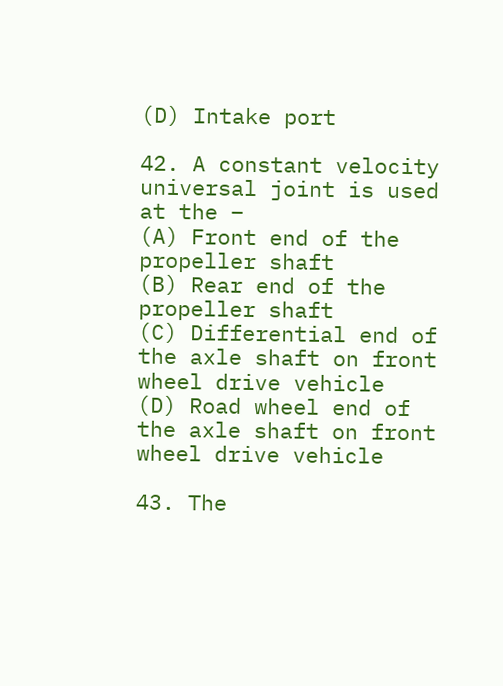(D) Intake port

42. A constant velocity universal joint is used at the –
(A) Front end of the propeller shaft
(B) Rear end of the propeller shaft
(C) Differential end of the axle shaft on front wheel drive vehicle
(D) Road wheel end of the axle shaft on front wheel drive vehicle

43. The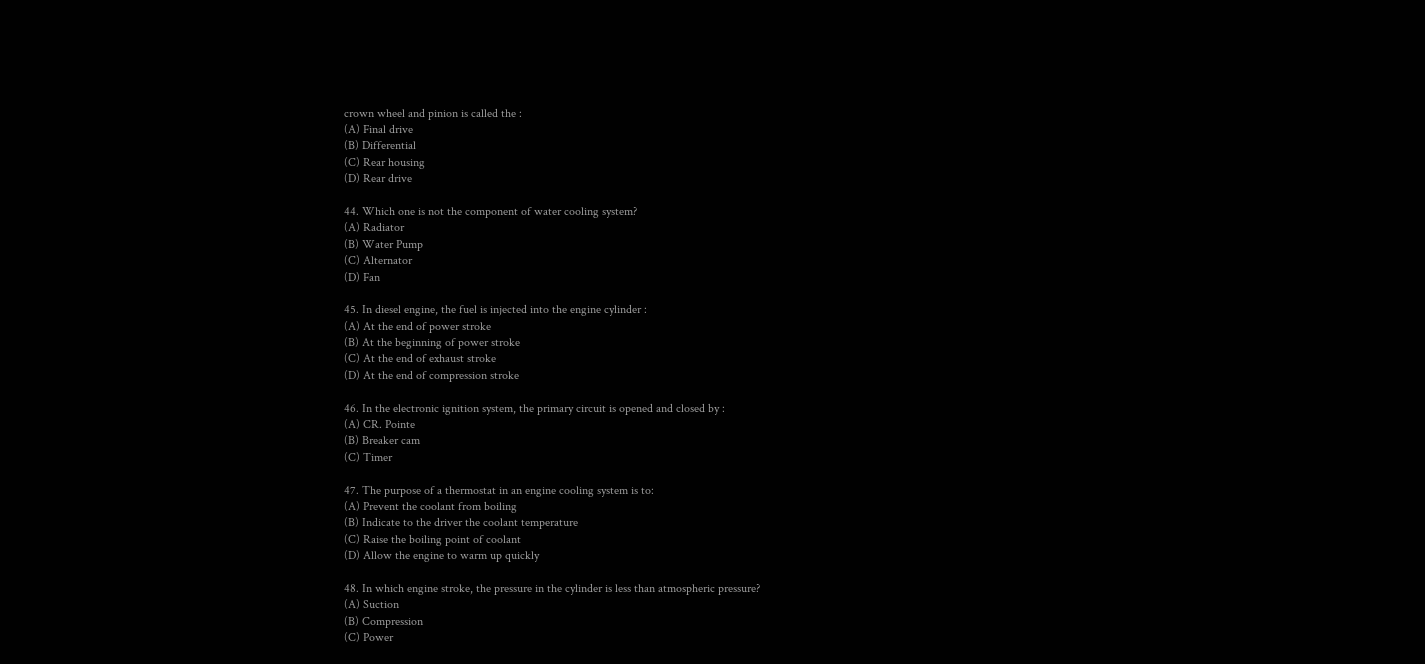crown wheel and pinion is called the :
(A) Final drive
(B) Differential
(C) Rear housing
(D) Rear drive

44. Which one is not the component of water cooling system?
(A) Radiator
(B) Water Pump
(C) Alternator
(D) Fan

45. In diesel engine, the fuel is injected into the engine cylinder :
(A) At the end of power stroke
(B) At the beginning of power stroke
(C) At the end of exhaust stroke
(D) At the end of compression stroke

46. In the electronic ignition system, the primary circuit is opened and closed by :
(A) CR. Pointe
(B) Breaker cam
(C) Timer

47. The purpose of a thermostat in an engine cooling system is to:
(A) Prevent the coolant from boiling
(B) Indicate to the driver the coolant temperature
(C) Raise the boiling point of coolant
(D) Allow the engine to warm up quickly

48. In which engine stroke, the pressure in the cylinder is less than atmospheric pressure?
(A) Suction
(B) Compression
(C) Power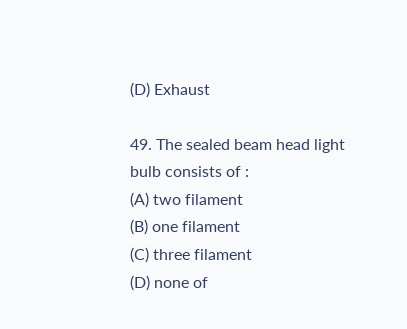(D) Exhaust

49. The sealed beam head light bulb consists of :
(A) two filament
(B) one filament
(C) three filament
(D) none of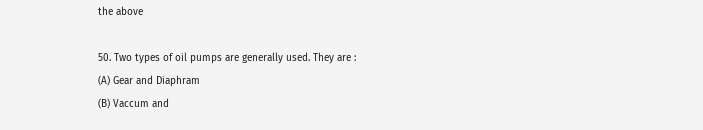the above

50. Two types of oil pumps are generally used. They are :
(A) Gear and Diaphram
(B) Vaccum and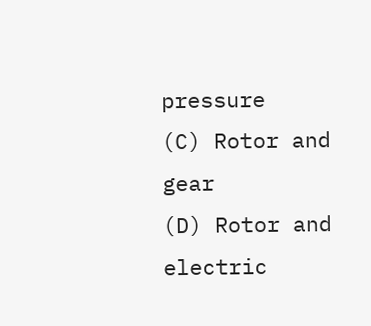pressure
(C) Rotor and gear
(D) Rotor and electric